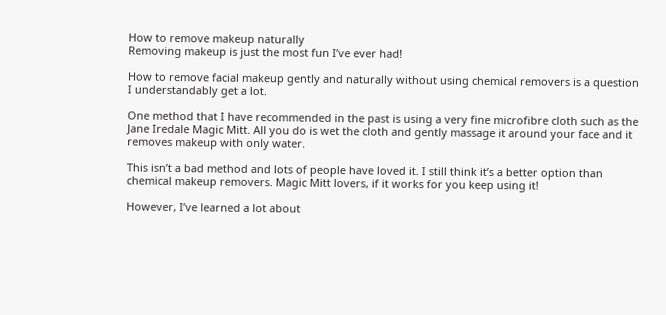How to remove makeup naturally
Removing makeup is just the most fun I’ve ever had!

How to remove facial makeup gently and naturally without using chemical removers is a question I understandably get a lot.

One method that I have recommended in the past is using a very fine microfibre cloth such as the Jane Iredale Magic Mitt. All you do is wet the cloth and gently massage it around your face and it removes makeup with only water.

This isn’t a bad method and lots of people have loved it. I still think it’s a better option than chemical makeup removers. Magic Mitt lovers, if it works for you keep using it!

However, I’ve learned a lot about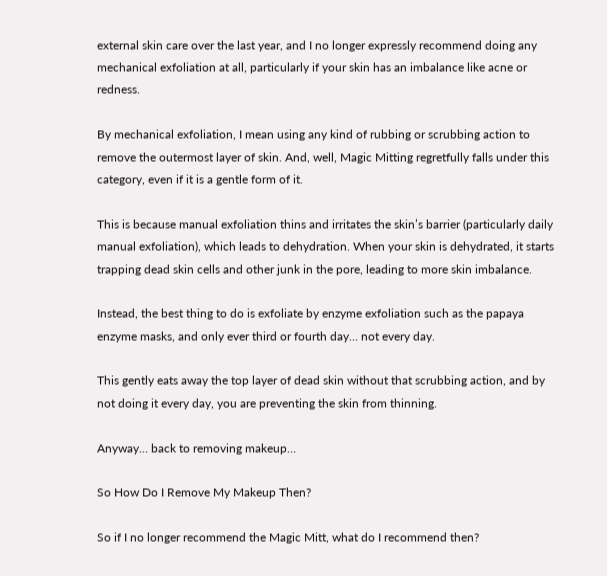external skin care over the last year, and I no longer expressly recommend doing any mechanical exfoliation at all, particularly if your skin has an imbalance like acne or redness.

By mechanical exfoliation, I mean using any kind of rubbing or scrubbing action to remove the outermost layer of skin. And, well, Magic Mitting regretfully falls under this category, even if it is a gentle form of it.

This is because manual exfoliation thins and irritates the skin’s barrier (particularly daily manual exfoliation), which leads to dehydration. When your skin is dehydrated, it starts trapping dead skin cells and other junk in the pore, leading to more skin imbalance.

Instead, the best thing to do is exfoliate by enzyme exfoliation such as the papaya enzyme masks, and only ever third or fourth day… not every day.

This gently eats away the top layer of dead skin without that scrubbing action, and by not doing it every day, you are preventing the skin from thinning.

Anyway… back to removing makeup…

So How Do I Remove My Makeup Then?

So if I no longer recommend the Magic Mitt, what do I recommend then?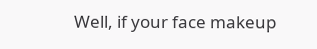Well, if your face makeup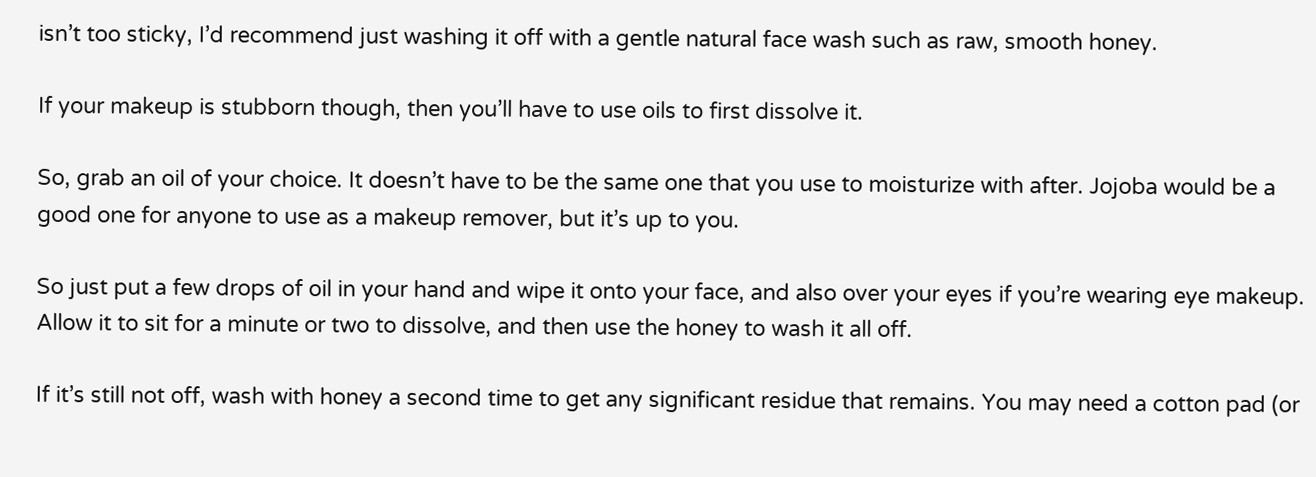isn’t too sticky, I’d recommend just washing it off with a gentle natural face wash such as raw, smooth honey.

If your makeup is stubborn though, then you’ll have to use oils to first dissolve it.

So, grab an oil of your choice. It doesn’t have to be the same one that you use to moisturize with after. Jojoba would be a good one for anyone to use as a makeup remover, but it’s up to you.

So just put a few drops of oil in your hand and wipe it onto your face, and also over your eyes if you’re wearing eye makeup. Allow it to sit for a minute or two to dissolve, and then use the honey to wash it all off.

If it’s still not off, wash with honey a second time to get any significant residue that remains. You may need a cotton pad (or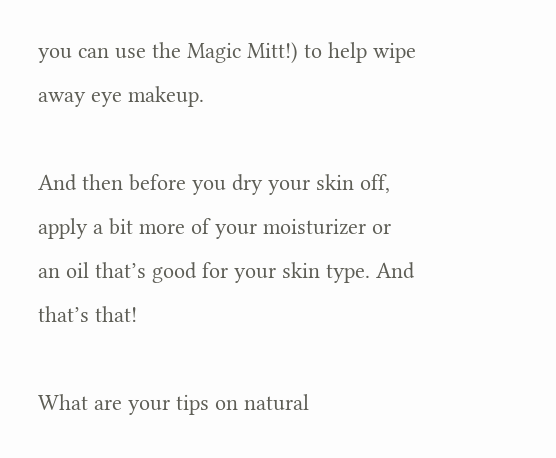you can use the Magic Mitt!) to help wipe away eye makeup.

And then before you dry your skin off, apply a bit more of your moisturizer or an oil that’s good for your skin type. And that’s that!

What are your tips on natural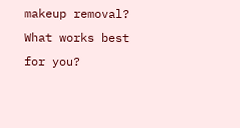makeup removal? What works best for you?